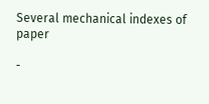Several mechanical indexes of paper

-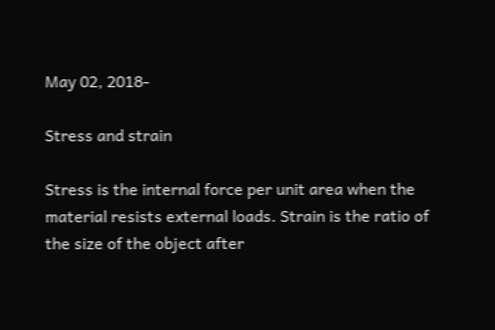May 02, 2018-

Stress and strain

Stress is the internal force per unit area when the material resists external loads. Strain is the ratio of the size of the object after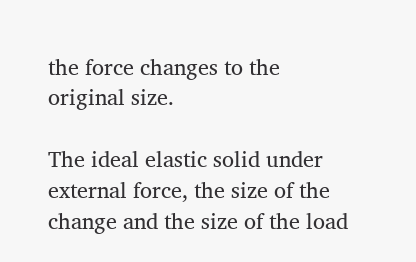the force changes to the original size.

The ideal elastic solid under external force, the size of the change and the size of the load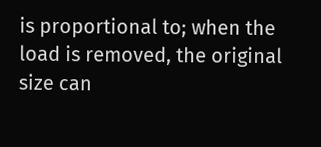is proportional to; when the load is removed, the original size can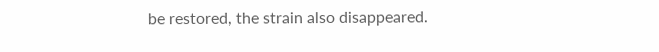be restored, the strain also disappeared.